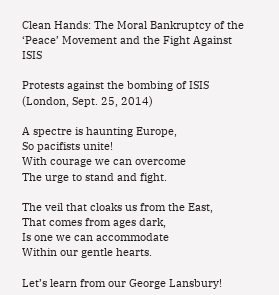Clean Hands: The Moral Bankruptcy of the ‘Peace’ Movement and the Fight Against ISIS

Protests against the bombing of ISIS (London, Sept. 25, 2014)

A spectre is haunting Europe,
So pacifists unite!
With courage we can overcome
The urge to stand and fight.

The veil that cloaks us from the East,
That comes from ages dark,
Is one we can accommodate
Within our gentle hearts.

Let’s learn from our George Lansbury!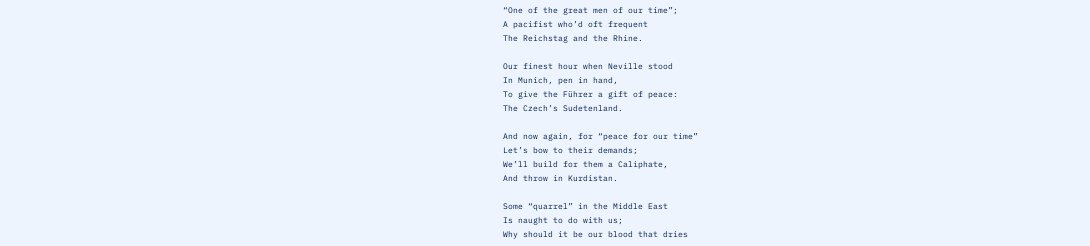“One of the great men of our time”;
A pacifist who’d oft frequent
The Reichstag and the Rhine.

Our finest hour when Neville stood
In Munich, pen in hand,
To give the Führer a gift of peace:
The Czech’s Sudetenland.

And now again, for “peace for our time”
Let’s bow to their demands;
We’ll build for them a Caliphate,
And throw in Kurdistan.

Some “quarrel” in the Middle East
Is naught to do with us;
Why should it be our blood that dries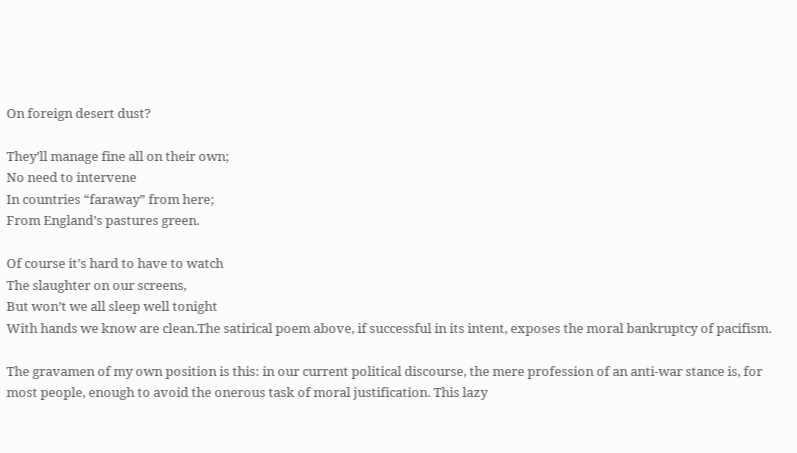On foreign desert dust?

They’ll manage fine all on their own;
No need to intervene
In countries “faraway” from here;
From England’s pastures green.

Of course it’s hard to have to watch
The slaughter on our screens,
But won’t we all sleep well tonight
With hands we know are clean.The satirical poem above, if successful in its intent, exposes the moral bankruptcy of pacifism.

The gravamen of my own position is this: in our current political discourse, the mere profession of an anti-war stance is, for most people, enough to avoid the onerous task of moral justification. This lazy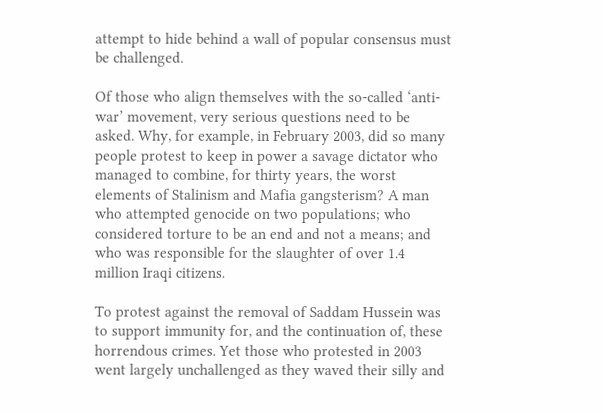attempt to hide behind a wall of popular consensus must be challenged.

Of those who align themselves with the so-called ‘anti-war’ movement, very serious questions need to be asked. Why, for example, in February 2003, did so many people protest to keep in power a savage dictator who managed to combine, for thirty years, the worst elements of Stalinism and Mafia gangsterism? A man who attempted genocide on two populations; who considered torture to be an end and not a means; and who was responsible for the slaughter of over 1.4 million Iraqi citizens.

To protest against the removal of Saddam Hussein was to support immunity for, and the continuation of, these horrendous crimes. Yet those who protested in 2003 went largely unchallenged as they waved their silly and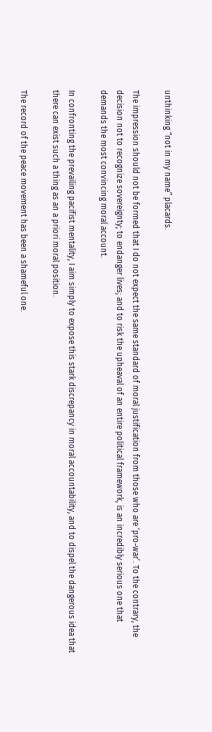unthinking “not in my name” placards.

The impression should not be formed that I do not expect the same standard of moral justification from those who are ‘pro-war’. To the contrary, the decision not to recognize sovereignty; to endanger lives; and to risk the upheaval of an entire political framework, is an incredibly serious one that demands the most convincing moral account.

In confronting the prevailing pacifist mentality, I aim simply to expose this stark discrepancy in moral accountability, and to dispel the dangerous idea that there can exist such a thing as an a priori moral position.

The record of the peace movement has been a shameful one.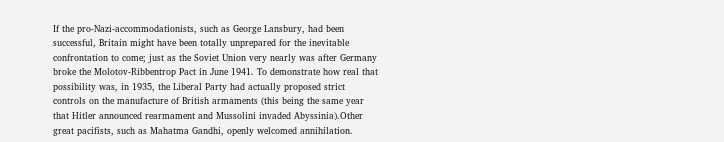If the pro-Nazi-accommodationists, such as George Lansbury, had been successful, Britain might have been totally unprepared for the inevitable confrontation to come; just as the Soviet Union very nearly was after Germany broke the Molotov-Ribbentrop Pact in June 1941. To demonstrate how real that possibility was, in 1935, the Liberal Party had actually proposed strict controls on the manufacture of British armaments (this being the same year that Hitler announced rearmament and Mussolini invaded Abyssinia).Other great pacifists, such as Mahatma Gandhi, openly welcomed annihilation.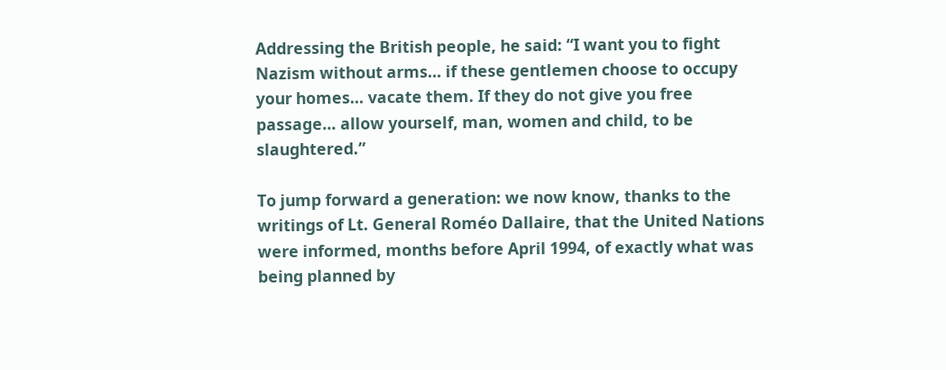Addressing the British people, he said: “I want you to fight Nazism without arms… if these gentlemen choose to occupy your homes… vacate them. If they do not give you free passage… allow yourself, man, women and child, to be slaughtered.”

To jump forward a generation: we now know, thanks to the writings of Lt. General Roméo Dallaire, that the United Nations were informed, months before April 1994, of exactly what was being planned by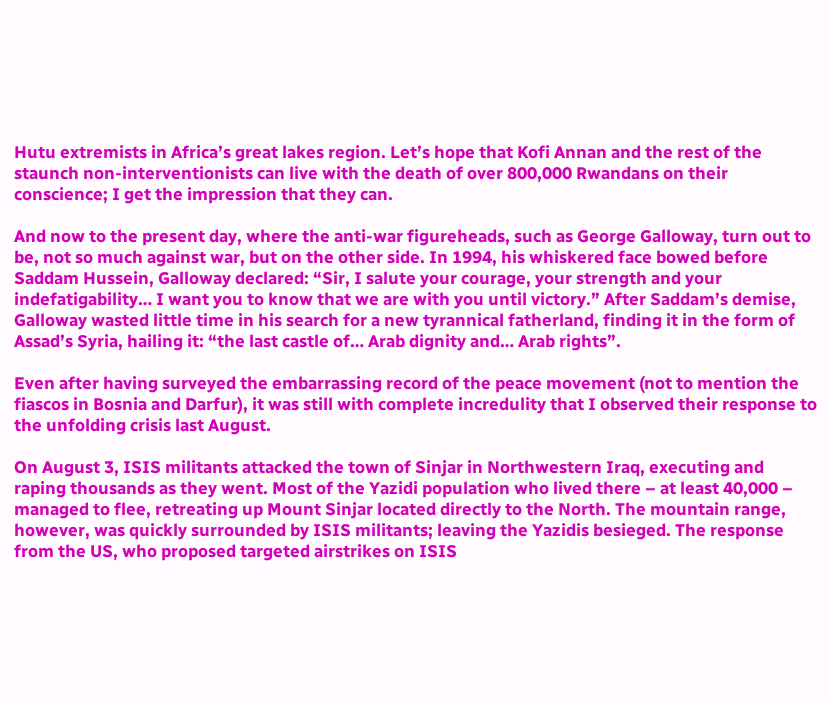Hutu extremists in Africa’s great lakes region. Let’s hope that Kofi Annan and the rest of the staunch non-interventionists can live with the death of over 800,000 Rwandans on their conscience; I get the impression that they can.

And now to the present day, where the anti-war figureheads, such as George Galloway, turn out to be, not so much against war, but on the other side. In 1994, his whiskered face bowed before Saddam Hussein, Galloway declared: “Sir, I salute your courage, your strength and your indefatigability… I want you to know that we are with you until victory.” After Saddam’s demise, Galloway wasted little time in his search for a new tyrannical fatherland, finding it in the form of Assad’s Syria, hailing it: “the last castle of… Arab dignity and… Arab rights”.

Even after having surveyed the embarrassing record of the peace movement (not to mention the fiascos in Bosnia and Darfur), it was still with complete incredulity that I observed their response to the unfolding crisis last August.

On August 3, ISIS militants attacked the town of Sinjar in Northwestern Iraq, executing and raping thousands as they went. Most of the Yazidi population who lived there – at least 40,000 – managed to flee, retreating up Mount Sinjar located directly to the North. The mountain range, however, was quickly surrounded by ISIS militants; leaving the Yazidis besieged. The response from the US, who proposed targeted airstrikes on ISIS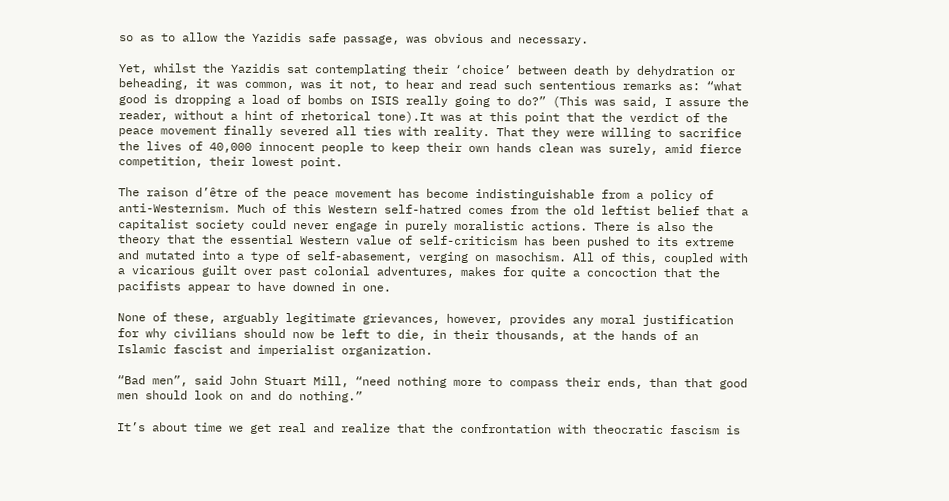so as to allow the Yazidis safe passage, was obvious and necessary.

Yet, whilst the Yazidis sat contemplating their ‘choice’ between death by dehydration or beheading, it was common, was it not, to hear and read such sententious remarks as: “what good is dropping a load of bombs on ISIS really going to do?” (This was said, I assure the reader, without a hint of rhetorical tone).It was at this point that the verdict of the peace movement finally severed all ties with reality. That they were willing to sacrifice the lives of 40,000 innocent people to keep their own hands clean was surely, amid fierce competition, their lowest point.

The raison d’être of the peace movement has become indistinguishable from a policy of anti-Westernism. Much of this Western self-hatred comes from the old leftist belief that a capitalist society could never engage in purely moralistic actions. There is also the theory that the essential Western value of self-criticism has been pushed to its extreme and mutated into a type of self-abasement, verging on masochism. All of this, coupled with a vicarious guilt over past colonial adventures, makes for quite a concoction that the pacifists appear to have downed in one.

None of these, arguably legitimate grievances, however, provides any moral justification for why civilians should now be left to die, in their thousands, at the hands of an Islamic fascist and imperialist organization.

“Bad men”, said John Stuart Mill, “need nothing more to compass their ends, than that good men should look on and do nothing.”

It’s about time we get real and realize that the confrontation with theocratic fascism is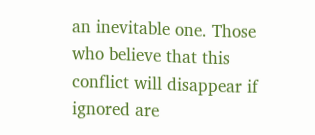an inevitable one. Those who believe that this conflict will disappear if ignored are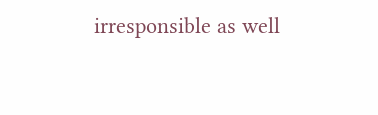irresponsible as well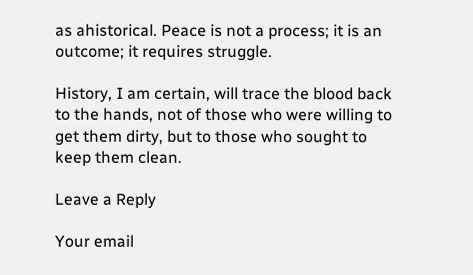as ahistorical. Peace is not a process; it is an outcome; it requires struggle.

History, I am certain, will trace the blood back to the hands, not of those who were willing to get them dirty, but to those who sought to keep them clean.

Leave a Reply

Your email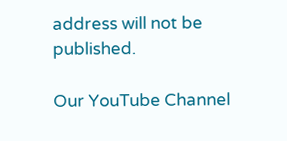address will not be published.

Our YouTube Channel